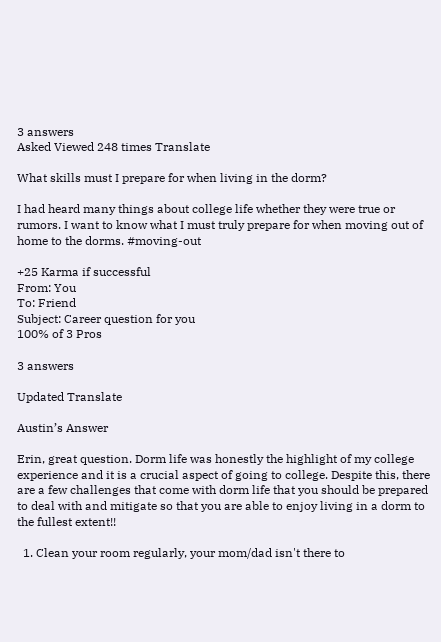3 answers
Asked Viewed 248 times Translate

What skills must I prepare for when living in the dorm?

I had heard many things about college life whether they were true or rumors. I want to know what I must truly prepare for when moving out of home to the dorms. #moving-out

+25 Karma if successful
From: You
To: Friend
Subject: Career question for you
100% of 3 Pros

3 answers

Updated Translate

Austin’s Answer

Erin, great question. Dorm life was honestly the highlight of my college experience and it is a crucial aspect of going to college. Despite this, there are a few challenges that come with dorm life that you should be prepared to deal with and mitigate so that you are able to enjoy living in a dorm to the fullest extent!!

  1. Clean your room regularly, your mom/dad isn't there to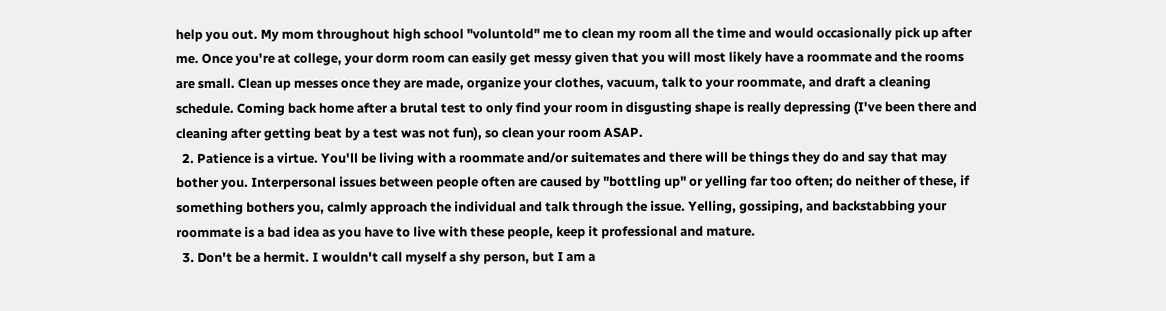help you out. My mom throughout high school "voluntold" me to clean my room all the time and would occasionally pick up after me. Once you're at college, your dorm room can easily get messy given that you will most likely have a roommate and the rooms are small. Clean up messes once they are made, organize your clothes, vacuum, talk to your roommate, and draft a cleaning schedule. Coming back home after a brutal test to only find your room in disgusting shape is really depressing (I've been there and cleaning after getting beat by a test was not fun), so clean your room ASAP.
  2. Patience is a virtue. You'll be living with a roommate and/or suitemates and there will be things they do and say that may bother you. Interpersonal issues between people often are caused by "bottling up" or yelling far too often; do neither of these, if something bothers you, calmly approach the individual and talk through the issue. Yelling, gossiping, and backstabbing your roommate is a bad idea as you have to live with these people, keep it professional and mature.
  3. Don't be a hermit. I wouldn't call myself a shy person, but I am a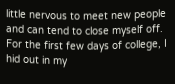little nervous to meet new people and can tend to close myself off. For the first few days of college, I hid out in my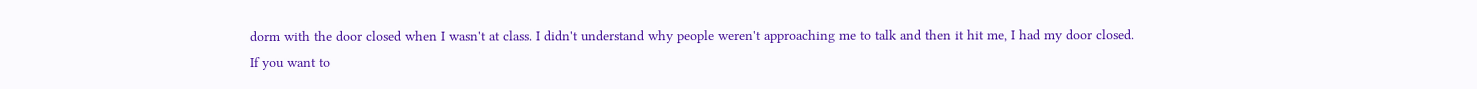dorm with the door closed when I wasn't at class. I didn't understand why people weren't approaching me to talk and then it hit me, I had my door closed. If you want to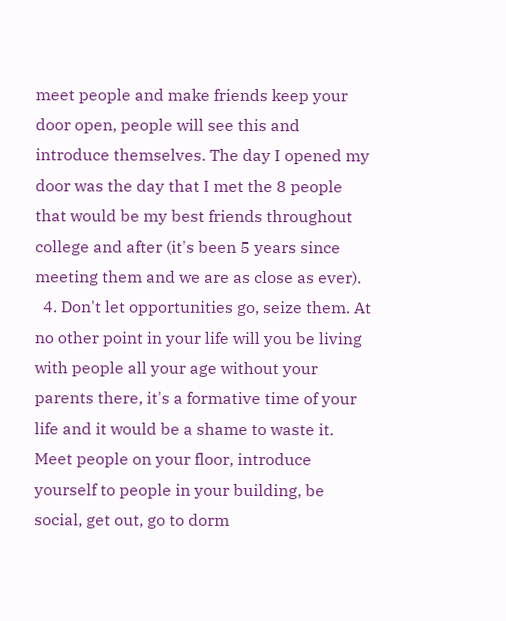meet people and make friends keep your door open, people will see this and introduce themselves. The day I opened my door was the day that I met the 8 people that would be my best friends throughout college and after (it's been 5 years since meeting them and we are as close as ever).
  4. Don't let opportunities go, seize them. At no other point in your life will you be living with people all your age without your parents there, it's a formative time of your life and it would be a shame to waste it. Meet people on your floor, introduce yourself to people in your building, be social, get out, go to dorm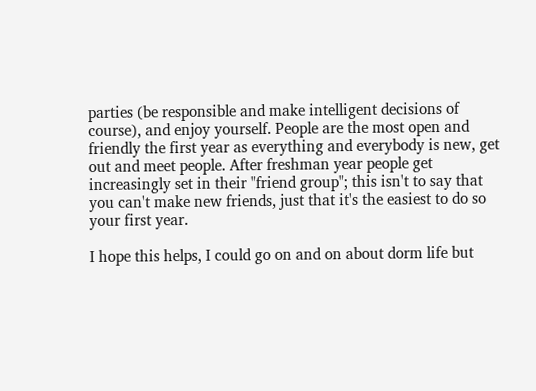parties (be responsible and make intelligent decisions of course), and enjoy yourself. People are the most open and friendly the first year as everything and everybody is new, get out and meet people. After freshman year people get increasingly set in their "friend group"; this isn't to say that you can't make new friends, just that it's the easiest to do so your first year.

I hope this helps, I could go on and on about dorm life but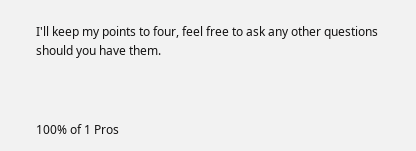I'll keep my points to four, feel free to ask any other questions should you have them.



100% of 1 Pros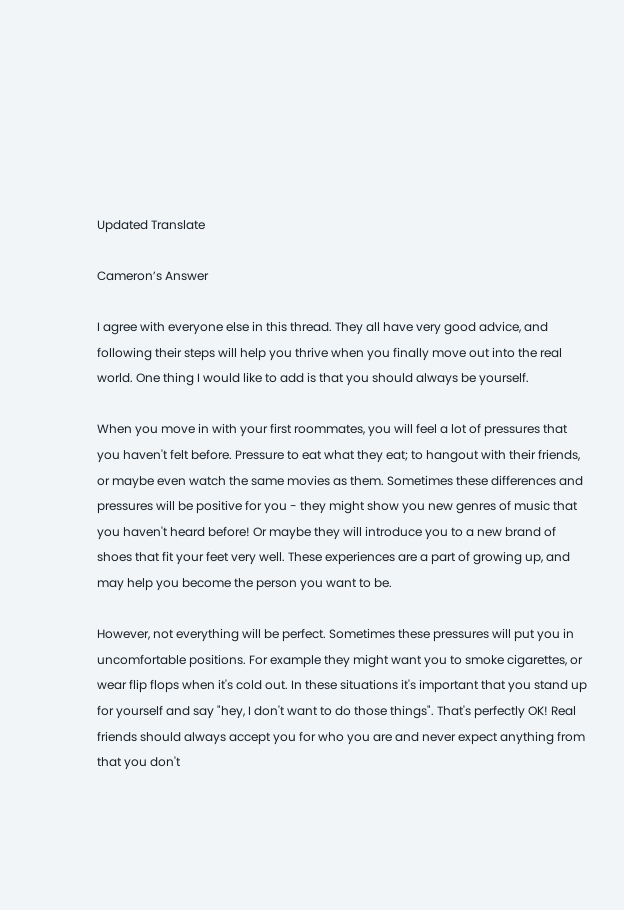Updated Translate

Cameron’s Answer

I agree with everyone else in this thread. They all have very good advice, and following their steps will help you thrive when you finally move out into the real world. One thing I would like to add is that you should always be yourself.

When you move in with your first roommates, you will feel a lot of pressures that you haven't felt before. Pressure to eat what they eat; to hangout with their friends, or maybe even watch the same movies as them. Sometimes these differences and pressures will be positive for you - they might show you new genres of music that you haven't heard before! Or maybe they will introduce you to a new brand of shoes that fit your feet very well. These experiences are a part of growing up, and may help you become the person you want to be.

However, not everything will be perfect. Sometimes these pressures will put you in uncomfortable positions. For example they might want you to smoke cigarettes, or wear flip flops when it's cold out. In these situations it's important that you stand up for yourself and say "hey, I don't want to do those things". That's perfectly OK! Real friends should always accept you for who you are and never expect anything from that you don't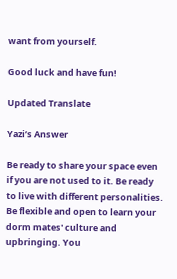want from yourself.

Good luck and have fun!

Updated Translate

Yazi’s Answer

Be ready to share your space even if you are not used to it. Be ready to live with different personalities. Be flexible and open to learn your dorm mates' culture and upbringing. You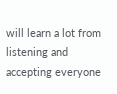will learn a lot from listening and accepting everyone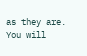as they are. You will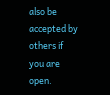also be accepted by others if you are open.